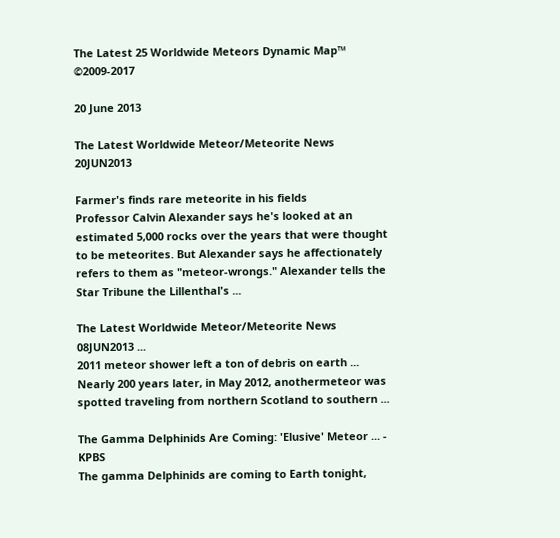The Latest 25 Worldwide Meteors Dynamic Map™ ©2009-2017

20 June 2013

The Latest Worldwide Meteor/Meteorite News 20JUN2013

Farmer's finds rare meteorite in his fields
Professor Calvin Alexander says he's looked at an estimated 5,000 rocks over the years that were thought to be meteorites. But Alexander says he affectionately refers to them as "meteor-wrongs." Alexander tells the Star Tribune the Lillenthal's ...

The Latest Worldwide Meteor/Meteorite News 08JUN2013 ...
2011 meteor shower left a ton of debris on earth ... Nearly 200 years later, in May 2012, anothermeteor was spotted traveling from northern Scotland to southern ...

The Gamma Delphinids Are Coming: 'Elusive' Meteor ... - KPBS
The gamma Delphinids are coming to Earth tonight,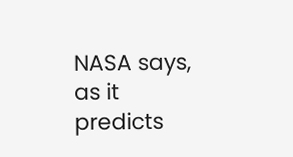NASA says, as it predicts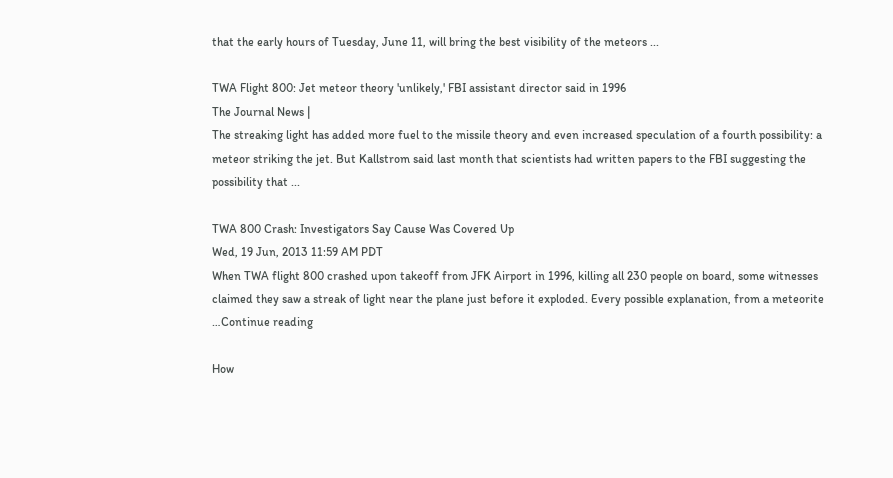that the early hours of Tuesday, June 11, will bring the best visibility of the meteors ...

TWA Flight 800: Jet meteor theory 'unlikely,' FBI assistant director said in 1996
The Journal News |
The streaking light has added more fuel to the missile theory and even increased speculation of a fourth possibility: a meteor striking the jet. But Kallstrom said last month that scientists had written papers to the FBI suggesting the possibility that ...

TWA 800 Crash: Investigators Say Cause Was Covered Up
Wed, 19 Jun, 2013 11:59 AM PDT
When TWA flight 800 crashed upon takeoff from JFK Airport in 1996, killing all 230 people on board, some witnesses claimed they saw a streak of light near the plane just before it exploded. Every possible explanation, from a meteorite …Continue reading

How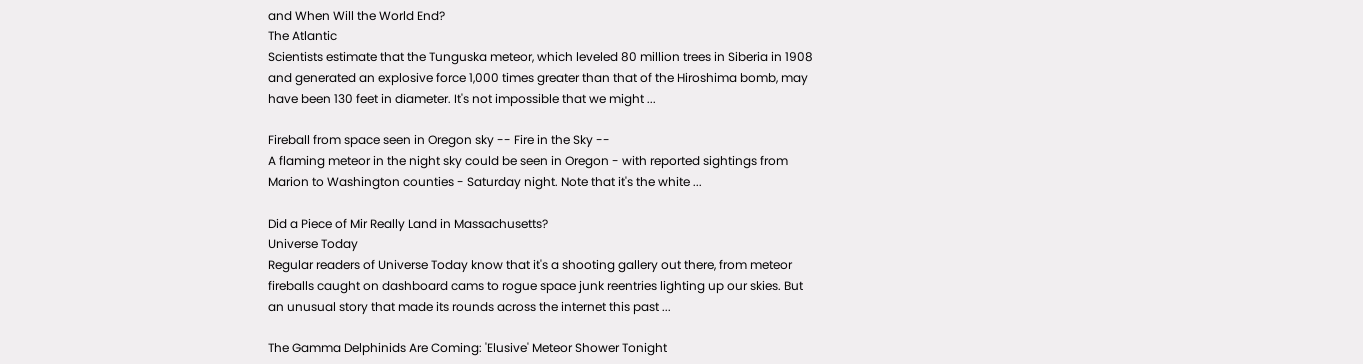and When Will the World End?
The Atlantic
Scientists estimate that the Tunguska meteor, which leveled 80 million trees in Siberia in 1908 and generated an explosive force 1,000 times greater than that of the Hiroshima bomb, may have been 130 feet in diameter. It's not impossible that we might ...

Fireball from space seen in Oregon sky -- Fire in the Sky --
A flaming meteor in the night sky could be seen in Oregon - with reported sightings from Marion to Washington counties - Saturday night. Note that it's the white ...

Did a Piece of Mir Really Land in Massachusetts?
Universe Today
Regular readers of Universe Today know that it's a shooting gallery out there, from meteor fireballs caught on dashboard cams to rogue space junk reentries lighting up our skies. But an unusual story that made its rounds across the internet this past ...

The Gamma Delphinids Are Coming: 'Elusive' Meteor Shower Tonight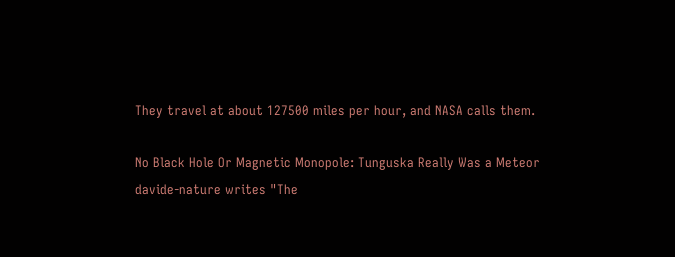They travel at about 127500 miles per hour, and NASA calls them.

No Black Hole Or Magnetic Monopole: Tunguska Really Was a Meteor
davide-nature writes "The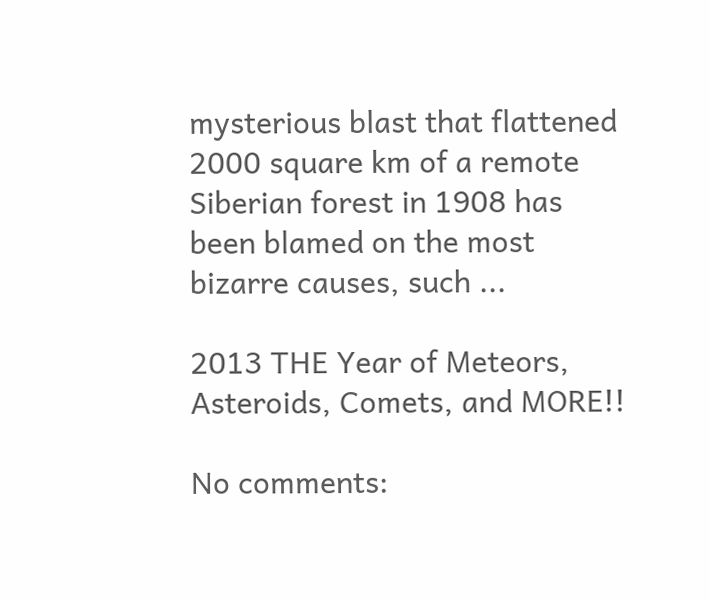mysterious blast that flattened 2000 square km of a remote Siberian forest in 1908 has been blamed on the most bizarre causes, such ...

2013 THE Year of Meteors, Asteroids, Comets, and MORE!!

No comments: